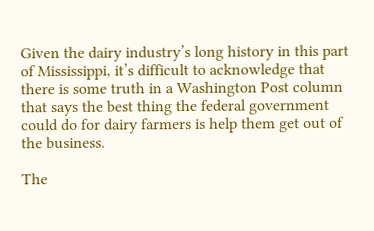Given the dairy industry’s long history in this part of Mississippi, it’s difficult to acknowledge that there is some truth in a Washington Post column that says the best thing the federal government could do for dairy farmers is help them get out of the business.

The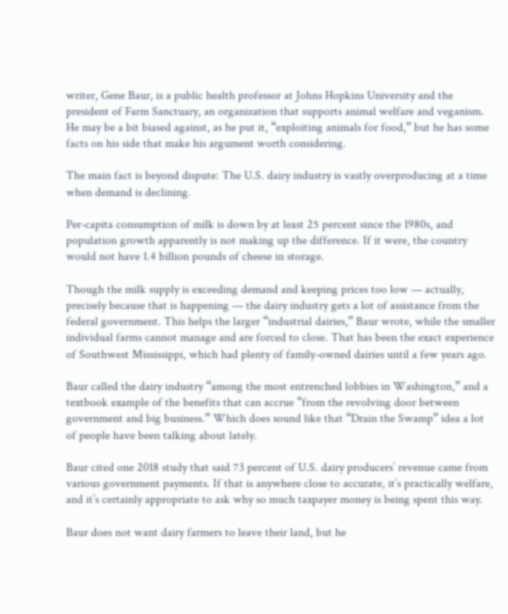writer, Gene Baur, is a public health professor at Johns Hopkins University and the president of Farm Sanctuary, an organization that supports animal welfare and veganism. He may be a bit biased against, as he put it, “exploiting animals for food,” but he has some facts on his side that make his argument worth considering.

The main fact is beyond dispute: The U.S. dairy industry is vastly overproducing at a time when demand is declining.

Per-capita consumption of milk is down by at least 25 percent since the 1980s, and population growth apparently is not making up the difference. If it were, the country would not have 1.4 billion pounds of cheese in storage.

Though the milk supply is exceeding demand and keeping prices too low — actually, precisely because that is happening — the dairy industry gets a lot of assistance from the federal government. This helps the larger “industrial dairies,” Baur wrote, while the smaller individual farms cannot manage and are forced to close. That has been the exact experience of Southwest Mississippi, which had plenty of family-owned dairies until a few years ago.

Baur called the dairy industry “among the most entrenched lobbies in Washington,” and a textbook example of the benefits that can accrue “from the revolving door between government and big business.” Which does sound like that “Drain the Swamp” idea a lot of people have been talking about lately.

Baur cited one 2018 study that said 73 percent of U.S. dairy producers’ revenue came from various government payments. If that is anywhere close to accurate, it’s practically welfare, and it’s certainly appropriate to ask why so much taxpayer money is being spent this way.

Baur does not want dairy farmers to leave their land, but he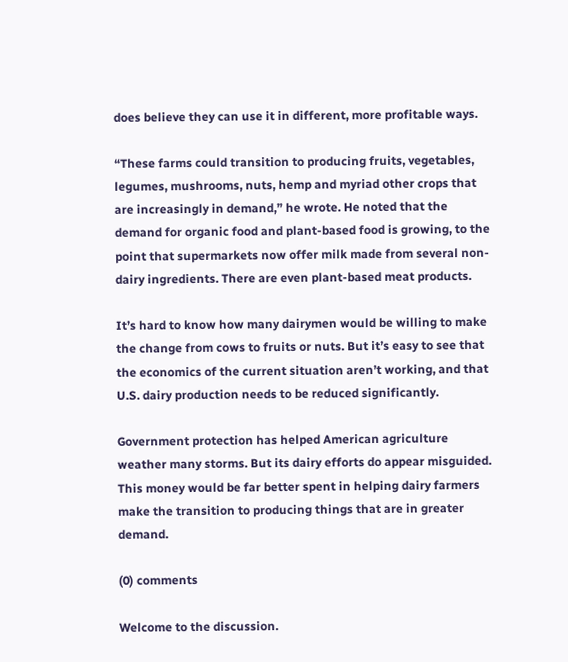does believe they can use it in different, more profitable ways.

“These farms could transition to producing fruits, vegetables, legumes, mushrooms, nuts, hemp and myriad other crops that are increasingly in demand,” he wrote. He noted that the demand for organic food and plant-based food is growing, to the point that supermarkets now offer milk made from several non-dairy ingredients. There are even plant-based meat products.

It’s hard to know how many dairymen would be willing to make the change from cows to fruits or nuts. But it’s easy to see that the economics of the current situation aren’t working, and that U.S. dairy production needs to be reduced significantly.

Government protection has helped American agriculture weather many storms. But its dairy efforts do appear misguided. This money would be far better spent in helping dairy farmers make the transition to producing things that are in greater demand.

(0) comments

Welcome to the discussion.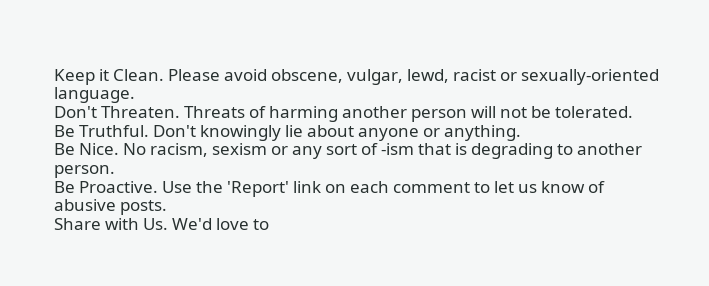Keep it Clean. Please avoid obscene, vulgar, lewd, racist or sexually-oriented language.
Don't Threaten. Threats of harming another person will not be tolerated.
Be Truthful. Don't knowingly lie about anyone or anything.
Be Nice. No racism, sexism or any sort of -ism that is degrading to another person.
Be Proactive. Use the 'Report' link on each comment to let us know of abusive posts.
Share with Us. We'd love to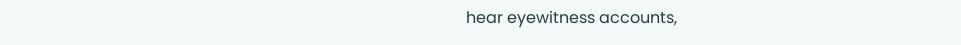hear eyewitness accounts,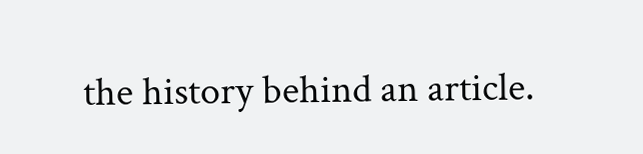the history behind an article.